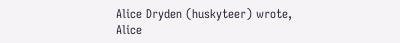Alice Dryden (huskyteer) wrote,
Alice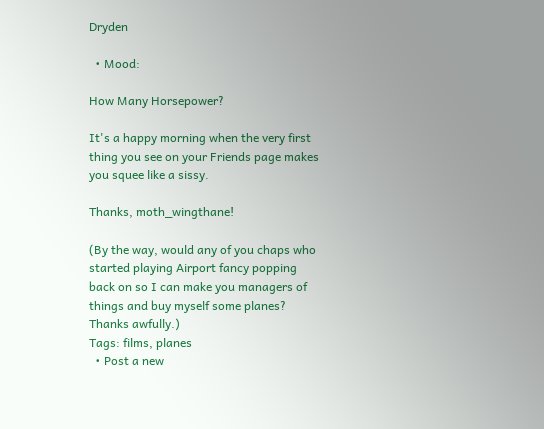Dryden

  • Mood:

How Many Horsepower?

It's a happy morning when the very first thing you see on your Friends page makes you squee like a sissy.

Thanks, moth_wingthane!

(By the way, would any of you chaps who started playing Airport fancy popping back on so I can make you managers of things and buy myself some planes? Thanks awfully.)
Tags: films, planes
  • Post a new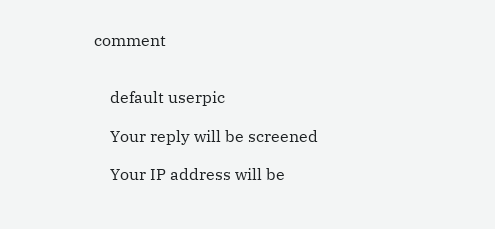comment


    default userpic

    Your reply will be screened

    Your IP address will be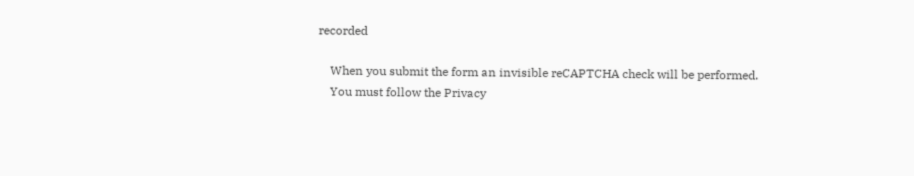recorded

    When you submit the form an invisible reCAPTCHA check will be performed.
    You must follow the Privacy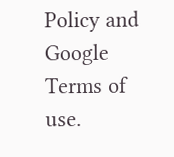Policy and Google Terms of use.